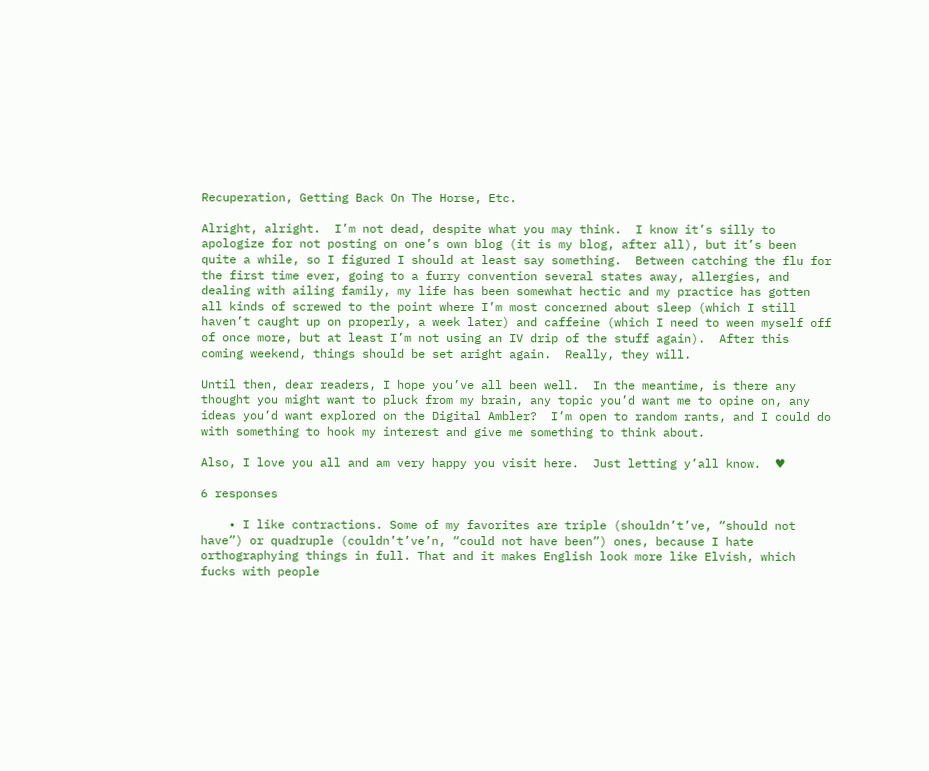Recuperation, Getting Back On The Horse, Etc.

Alright, alright.  I’m not dead, despite what you may think.  I know it’s silly to apologize for not posting on one’s own blog (it is my blog, after all), but it’s been quite a while, so I figured I should at least say something.  Between catching the flu for the first time ever, going to a furry convention several states away, allergies, and dealing with ailing family, my life has been somewhat hectic and my practice has gotten all kinds of screwed to the point where I’m most concerned about sleep (which I still haven’t caught up on properly, a week later) and caffeine (which I need to ween myself off of once more, but at least I’m not using an IV drip of the stuff again).  After this coming weekend, things should be set aright again.  Really, they will.

Until then, dear readers, I hope you’ve all been well.  In the meantime, is there any thought you might want to pluck from my brain, any topic you’d want me to opine on, any ideas you’d want explored on the Digital Ambler?  I’m open to random rants, and I could do with something to hook my interest and give me something to think about.

Also, I love you all and am very happy you visit here.  Just letting y’all know.  ♥

6 responses

    • I like contractions. Some of my favorites are triple (shouldn’t’ve, “should not have”) or quadruple (couldn’t’ve’n, “could not have been”) ones, because I hate orthographying things in full. That and it makes English look more like Elvish, which fucks with people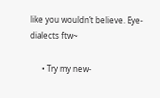like you wouldn’t believe. Eye-dialects ftw~

      • Try my new-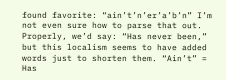found favorite: “ain’t’n’er’a’b’n” I’m not even sure how to parse that out. Properly, we’d say: “Has never been,” but this localism seems to have added words just to shorten them. “Ain’t” = Has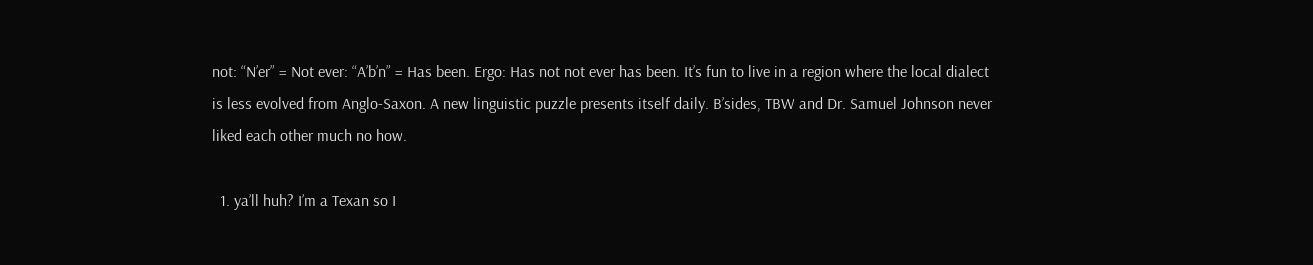not: “N’er” = Not ever: “A’b’n” = Has been. Ergo: Has not not ever has been. It’s fun to live in a region where the local dialect is less evolved from Anglo-Saxon. A new linguistic puzzle presents itself daily. B’sides, TBW and Dr. Samuel Johnson never liked each other much no how.

  1. ya’ll huh? I’m a Texan so I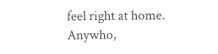feel right at home. Anywho,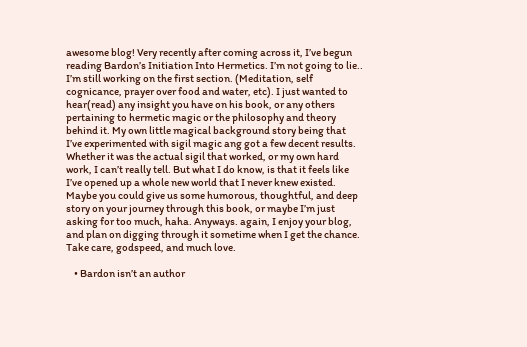awesome blog! Very recently after coming across it, I’ve begun reading Bardon’s Initiation Into Hermetics. I’m not going to lie.. I’m still working on the first section. (Meditation, self cognicance, prayer over food and water, etc). I just wanted to hear(read) any insight you have on his book, or any others pertaining to hermetic magic or the philosophy and theory behind it. My own little magical background story being that I’ve experimented with sigil magic ang got a few decent results. Whether it was the actual sigil that worked, or my own hard work, I can’t really tell. But what I do know, is that it feels like I’ve opened up a whole new world that I never knew existed. Maybe you could give us some humorous, thoughtful, and deep story on your journey through this book, or maybe I’m just asking for too much, haha. Anyways. again, I enjoy your blog, and plan on digging through it sometime when I get the chance. Take care, godspeed, and much love.

    • Bardon isn’t an author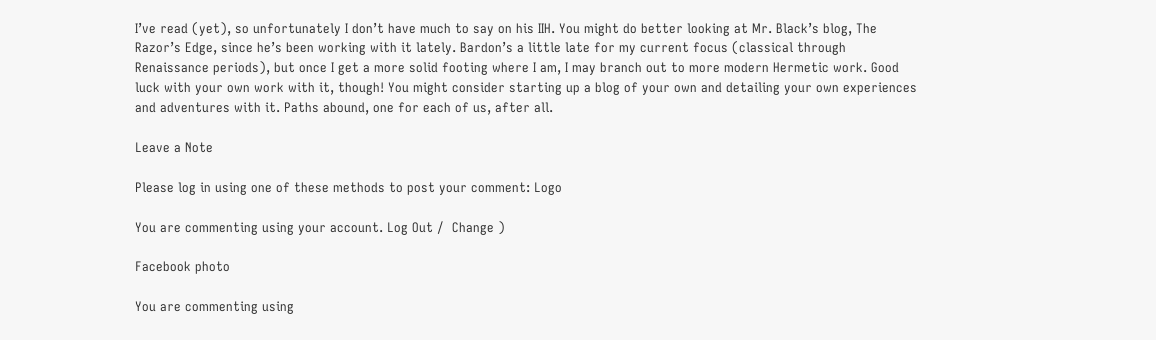I’ve read (yet), so unfortunately I don’t have much to say on his IIH. You might do better looking at Mr. Black’s blog, The Razor’s Edge, since he’s been working with it lately. Bardon’s a little late for my current focus (classical through Renaissance periods), but once I get a more solid footing where I am, I may branch out to more modern Hermetic work. Good luck with your own work with it, though! You might consider starting up a blog of your own and detailing your own experiences and adventures with it. Paths abound, one for each of us, after all.

Leave a Note

Please log in using one of these methods to post your comment: Logo

You are commenting using your account. Log Out /  Change )

Facebook photo

You are commenting using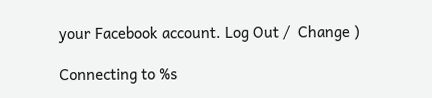your Facebook account. Log Out /  Change )

Connecting to %s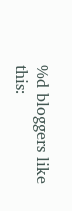%d bloggers like this: